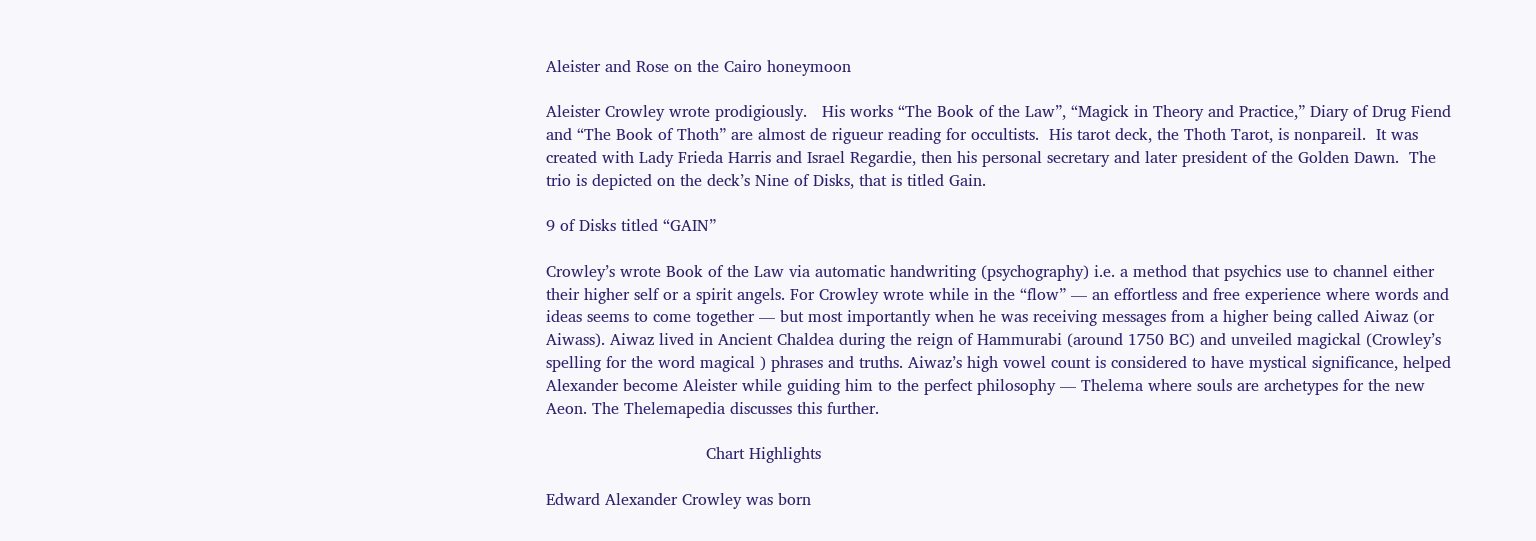Aleister and Rose on the Cairo honeymoon

Aleister Crowley wrote prodigiously.   His works “The Book of the Law”, “Magick in Theory and Practice,” Diary of Drug Fiend and “The Book of Thoth” are almost de rigueur reading for occultists.  His tarot deck, the Thoth Tarot, is nonpareil.  It was created with Lady Frieda Harris and Israel Regardie, then his personal secretary and later president of the Golden Dawn.  The trio is depicted on the deck’s Nine of Disks, that is titled Gain.

9 of Disks titled “GAIN”

Crowley’s wrote Book of the Law via automatic handwriting (psychography) i.e. a method that psychics use to channel either their higher self or a spirit angels. For Crowley wrote while in the “flow” — an effortless and free experience where words and ideas seems to come together — but most importantly when he was receiving messages from a higher being called Aiwaz (or Aiwass). Aiwaz lived in Ancient Chaldea during the reign of Hammurabi (around 1750 BC) and unveiled magickal (Crowley’s spelling for the word magical ) phrases and truths. Aiwaz’s high vowel count is considered to have mystical significance, helped Alexander become Aleister while guiding him to the perfect philosophy — Thelema where souls are archetypes for the new Aeon. The Thelemapedia discusses this further.

                                Chart Highlights

Edward Alexander Crowley was born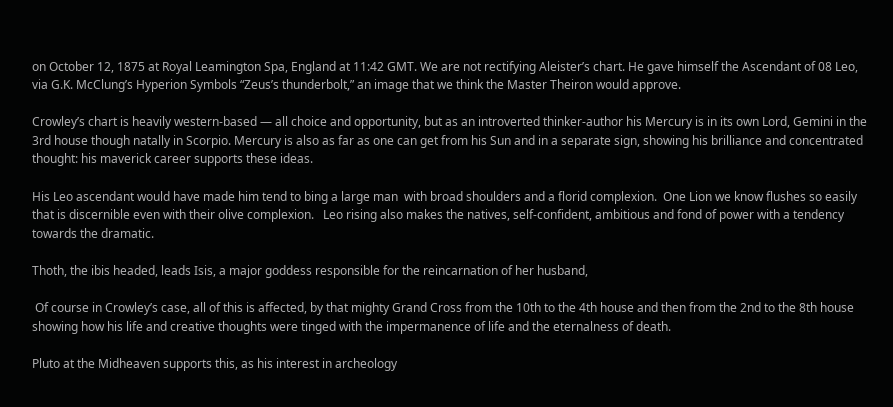on October 12, 1875 at Royal Leamington Spa, England at 11:42 GMT. We are not rectifying Aleister’s chart. He gave himself the Ascendant of 08 Leo, via G.K. McClung’s Hyperion Symbols “Zeus’s thunderbolt,” an image that we think the Master Theiron would approve.

Crowley’s chart is heavily western-based — all choice and opportunity, but as an introverted thinker-author his Mercury is in its own Lord, Gemini in the 3rd house though natally in Scorpio. Mercury is also as far as one can get from his Sun and in a separate sign, showing his brilliance and concentrated thought: his maverick career supports these ideas.

His Leo ascendant would have made him tend to bing a large man  with broad shoulders and a florid complexion.  One Lion we know flushes so easily that is discernible even with their olive complexion.   Leo rising also makes the natives, self-confident, ambitious and fond of power with a tendency towards the dramatic.

Thoth, the ibis headed, leads Isis, a major goddess responsible for the reincarnation of her husband,

 Of course in Crowley’s case, all of this is affected, by that mighty Grand Cross from the 10th to the 4th house and then from the 2nd to the 8th house showing how his life and creative thoughts were tinged with the impermanence of life and the eternalness of death.

Pluto at the Midheaven supports this, as his interest in archeology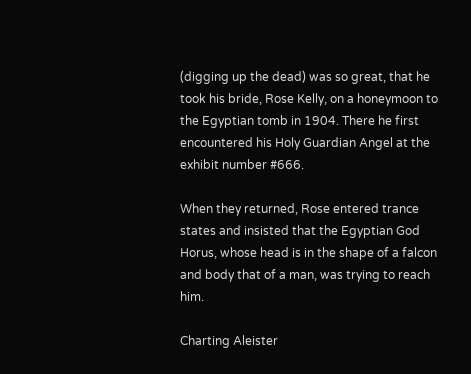(digging up the dead) was so great, that he took his bride, Rose Kelly, on a honeymoon to the Egyptian tomb in 1904. There he first encountered his Holy Guardian Angel at the exhibit number #666.

When they returned, Rose entered trance states and insisted that the Egyptian God Horus, whose head is in the shape of a falcon and body that of a man, was trying to reach him.

Charting Aleister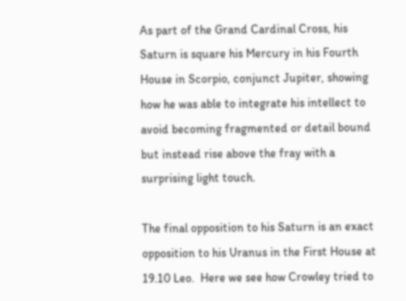As part of the Grand Cardinal Cross, his Saturn is square his Mercury in his Fourth House in Scorpio, conjunct Jupiter, showing how he was able to integrate his intellect to avoid becoming fragmented or detail bound but instead rise above the fray with a surprising light touch.

The final opposition to his Saturn is an exact opposition to his Uranus in the First House at 19.10 Leo.  Here we see how Crowley tried to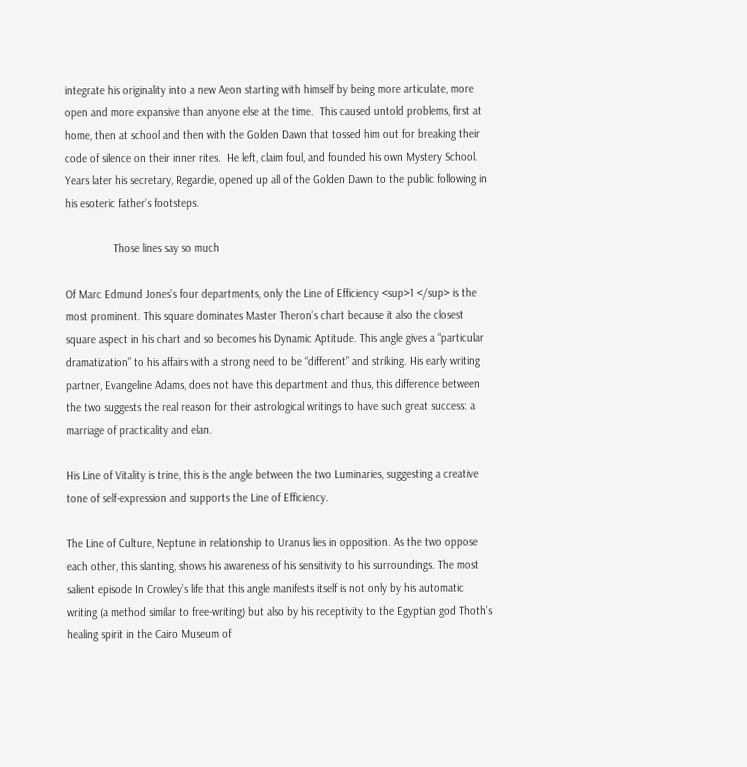integrate his originality into a new Aeon starting with himself by being more articulate, more open and more expansive than anyone else at the time.  This caused untold problems, first at home, then at school and then with the Golden Dawn that tossed him out for breaking their code of silence on their inner rites.  He left, claim foul, and founded his own Mystery School.  Years later his secretary, Regardie, opened up all of the Golden Dawn to the public following in his esoteric father’s footsteps.

                Those lines say so much

Of Marc Edmund Jones’s four departments, only the Line of Efficiency <sup>1 </sup> is the most prominent. This square dominates Master Theron’s chart because it also the closest square aspect in his chart and so becomes his Dynamic Aptitude. This angle gives a “particular dramatization” to his affairs with a strong need to be “different” and striking. His early writing partner, Evangeline Adams, does not have this department and thus, this difference between the two suggests the real reason for their astrological writings to have such great success: a marriage of practicality and elan.

His Line of Vitality is trine, this is the angle between the two Luminaries, suggesting a creative tone of self-expression and supports the Line of Efficiency.

The Line of Culture, Neptune in relationship to Uranus lies in opposition. As the two oppose each other, this slanting, shows his awareness of his sensitivity to his surroundings. The most salient episode In Crowley’s life that this angle manifests itself is not only by his automatic writing (a method similar to free-writing) but also by his receptivity to the Egyptian god Thoth’s healing spirit in the Cairo Museum of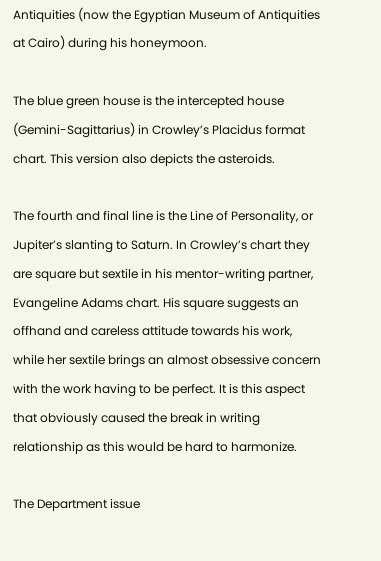Antiquities (now the Egyptian Museum of Antiquities at Cairo) during his honeymoon.

The blue green house is the intercepted house (Gemini-Sagittarius) in Crowley’s Placidus format chart. This version also depicts the asteroids.

The fourth and final line is the Line of Personality, or Jupiter’s slanting to Saturn. In Crowley’s chart they are square but sextile in his mentor-writing partner, Evangeline Adams chart. His square suggests an offhand and careless attitude towards his work, while her sextile brings an almost obsessive concern with the work having to be perfect. It is this aspect that obviously caused the break in writing relationship as this would be hard to harmonize.

The Department issue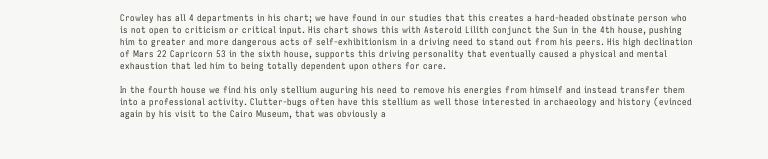Crowley has all 4 departments in his chart; we have found in our studies that this creates a hard-headed obstinate person who is not open to criticism or critical input. His chart shows this with Asteroid Lilith conjunct the Sun in the 4th house, pushing him to greater and more dangerous acts of self-exhibitionism in a driving need to stand out from his peers. His high declination of Mars 22 Capricorn 53 in the sixth house, supports this driving personality that eventually caused a physical and mental exhaustion that led him to being totally dependent upon others for care.

In the fourth house we find his only stellium auguring his need to remove his energies from himself and instead transfer them into a professional activity. Clutter-bugs often have this stellium as well those interested in archaeology and history (evinced again by his visit to the Cairo Museum, that was obviously a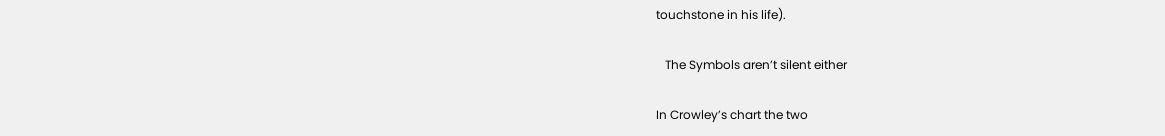touchstone in his life).

   The Symbols aren’t silent either

In Crowley’s chart the two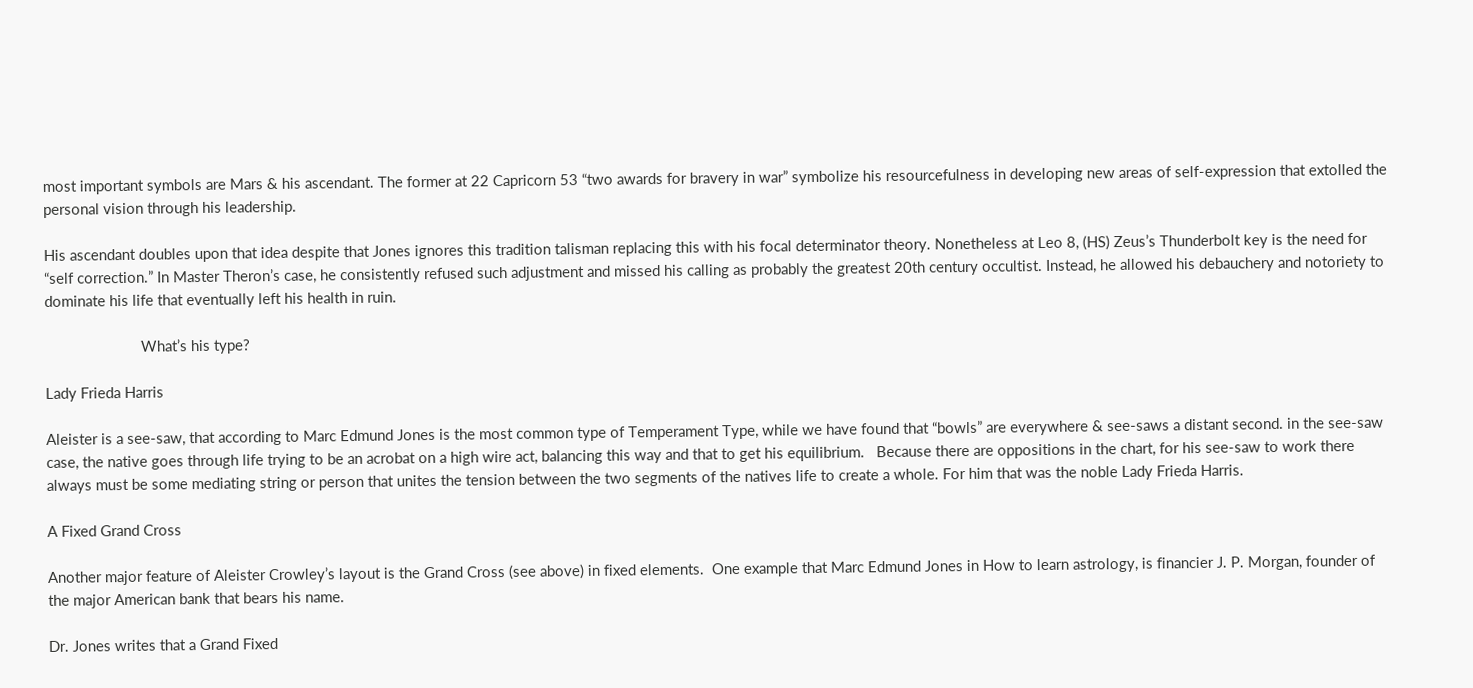most important symbols are Mars & his ascendant. The former at 22 Capricorn 53 “two awards for bravery in war” symbolize his resourcefulness in developing new areas of self-expression that extolled the personal vision through his leadership.

His ascendant doubles upon that idea despite that Jones ignores this tradition talisman replacing this with his focal determinator theory. Nonetheless at Leo 8, (HS) Zeus’s Thunderbolt key is the need for “self correction.” In Master Theron’s case, he consistently refused such adjustment and missed his calling as probably the greatest 20th century occultist. Instead, he allowed his debauchery and notoriety to dominate his life that eventually left his health in ruin.

                        What’s his type?

Lady Frieda Harris

Aleister is a see-saw, that according to Marc Edmund Jones is the most common type of Temperament Type, while we have found that “bowls” are everywhere & see-saws a distant second. in the see-saw case, the native goes through life trying to be an acrobat on a high wire act, balancing this way and that to get his equilibrium.   Because there are oppositions in the chart, for his see-saw to work there always must be some mediating string or person that unites the tension between the two segments of the natives life to create a whole. For him that was the noble Lady Frieda Harris.

A Fixed Grand Cross

Another major feature of Aleister Crowley’s layout is the Grand Cross (see above) in fixed elements.  One example that Marc Edmund Jones in How to learn astrology, is financier J. P. Morgan, founder of the major American bank that bears his name.

Dr. Jones writes that a Grand Fixed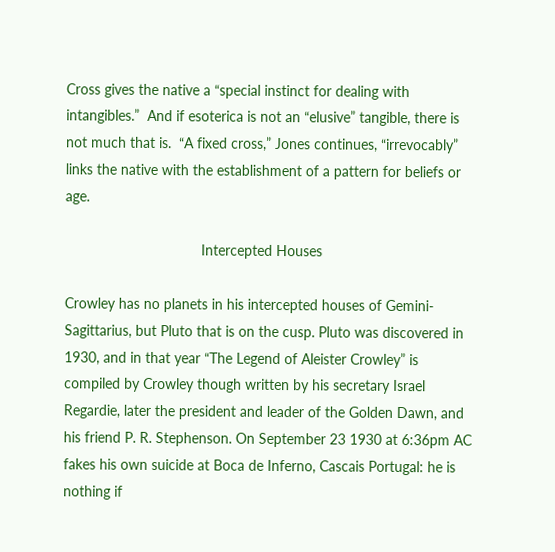Cross gives the native a “special instinct for dealing with intangibles.”  And if esoterica is not an “elusive” tangible, there is not much that is.  “A fixed cross,” Jones continues, “irrevocably” links the native with the establishment of a pattern for beliefs or age.

                                  Intercepted Houses

Crowley has no planets in his intercepted houses of Gemini-Sagittarius, but Pluto that is on the cusp. Pluto was discovered in 1930, and in that year “The Legend of Aleister Crowley” is compiled by Crowley though written by his secretary Israel Regardie, later the president and leader of the Golden Dawn, and his friend P. R. Stephenson. On September 23 1930 at 6:36pm AC fakes his own suicide at Boca de Inferno, Cascais Portugal: he is nothing if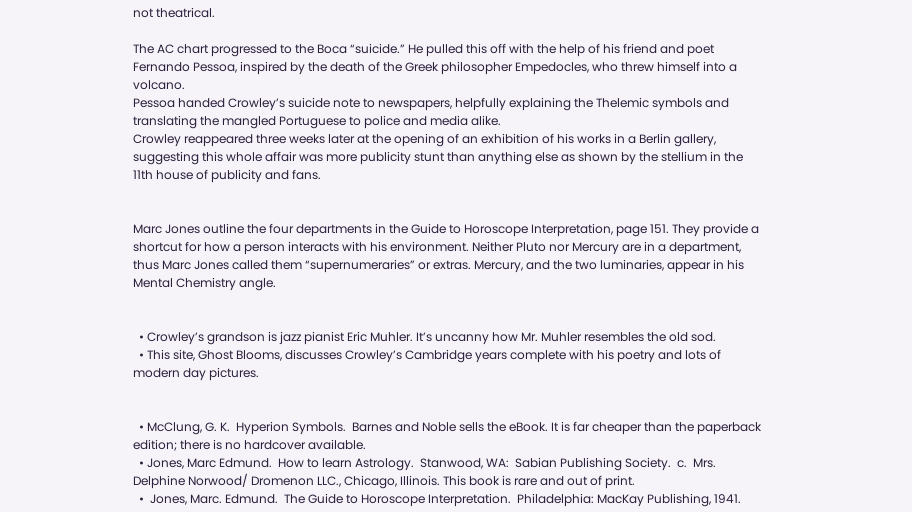not theatrical.

The AC chart progressed to the Boca “suicide.” He pulled this off with the help of his friend and poet Fernando Pessoa, inspired by the death of the Greek philosopher Empedocles, who threw himself into a volcano.
Pessoa handed Crowley’s suicide note to newspapers, helpfully explaining the Thelemic symbols and translating the mangled Portuguese to police and media alike.
Crowley reappeared three weeks later at the opening of an exhibition of his works in a Berlin gallery, suggesting this whole affair was more publicity stunt than anything else as shown by the stellium in the 11th house of publicity and fans.


Marc Jones outline the four departments in the Guide to Horoscope Interpretation, page 151. They provide a shortcut for how a person interacts with his environment. Neither Pluto nor Mercury are in a department, thus Marc Jones called them “supernumeraries” or extras. Mercury, and the two luminaries, appear in his Mental Chemistry angle.


  • Crowley’s grandson is jazz pianist Eric Muhler. It’s uncanny how Mr. Muhler resembles the old sod.
  • This site, Ghost Blooms, discusses Crowley’s Cambridge years complete with his poetry and lots of modern day pictures.


  • McClung, G. K.  Hyperion Symbols.  Barnes and Noble sells the eBook. It is far cheaper than the paperback edition; there is no hardcover available.
  • Jones, Marc Edmund.  How to learn Astrology.  Stanwood, WA:  Sabian Publishing Society.  c.  Mrs. Delphine Norwood/ Dromenon LLC., Chicago, Illinois. This book is rare and out of print.
  •  Jones, Marc. Edmund.  The Guide to Horoscope Interpretation.  Philadelphia: MacKay Publishing, 1941.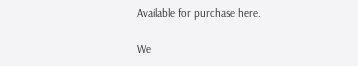Available for purchase here.

We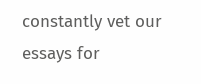constantly vet our essays for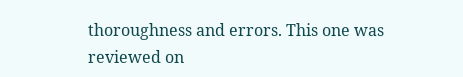thoroughness and errors. This one was reviewed on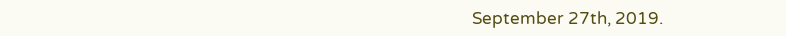September 27th, 2019.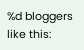%d bloggers like this: